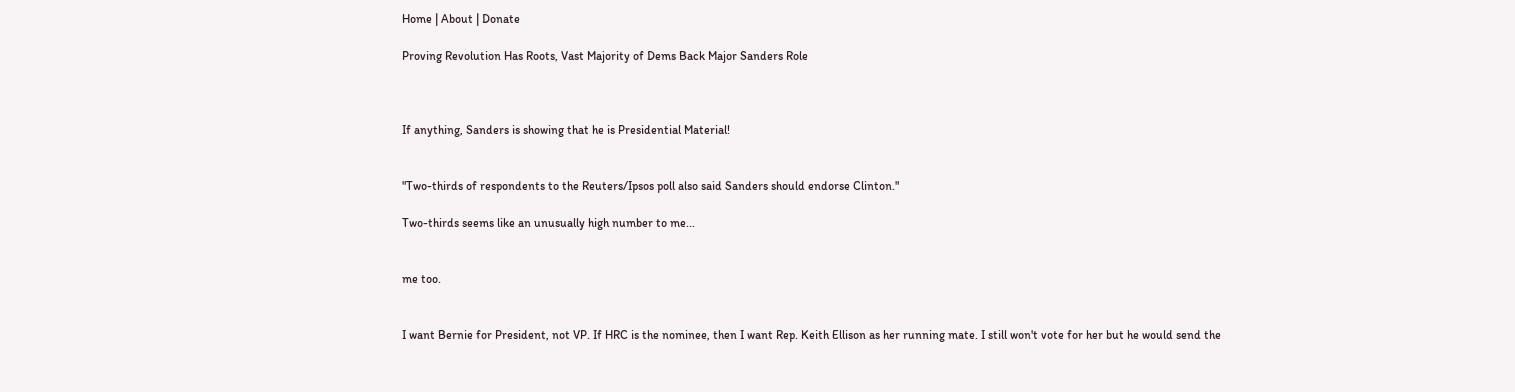Home | About | Donate

Proving Revolution Has Roots, Vast Majority of Dems Back Major Sanders Role



If anything, Sanders is showing that he is Presidential Material!


"Two-thirds of respondents to the Reuters/Ipsos poll also said Sanders should endorse Clinton."

Two-thirds seems like an unusually high number to me...


me too.


I want Bernie for President, not VP. If HRC is the nominee, then I want Rep. Keith Ellison as her running mate. I still won't vote for her but he would send the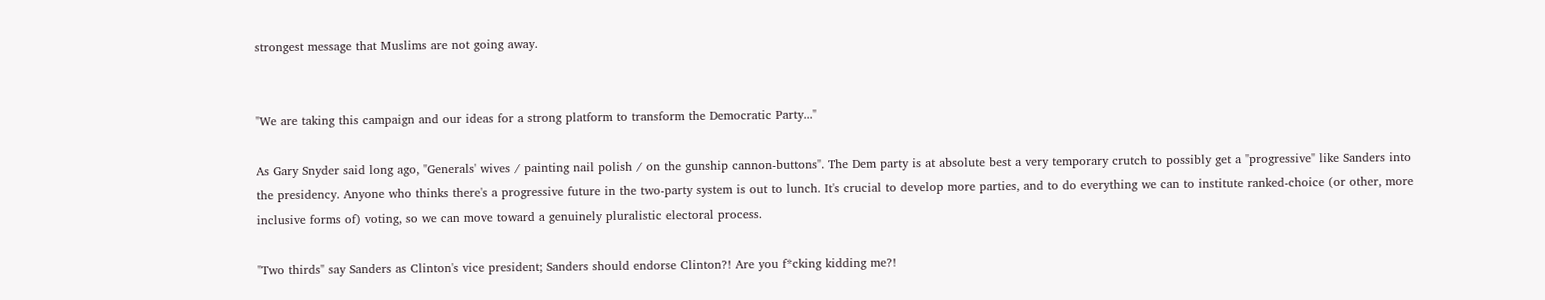strongest message that Muslims are not going away.


"We are taking this campaign and our ideas for a strong platform to transform the Democratic Party..."

As Gary Snyder said long ago, "Generals' wives / painting nail polish / on the gunship cannon-buttons". The Dem party is at absolute best a very temporary crutch to possibly get a "progressive" like Sanders into the presidency. Anyone who thinks there's a progressive future in the two-party system is out to lunch. It's crucial to develop more parties, and to do everything we can to institute ranked-choice (or other, more inclusive forms of) voting, so we can move toward a genuinely pluralistic electoral process.

"Two thirds" say Sanders as Clinton's vice president; Sanders should endorse Clinton?! Are you f*cking kidding me?!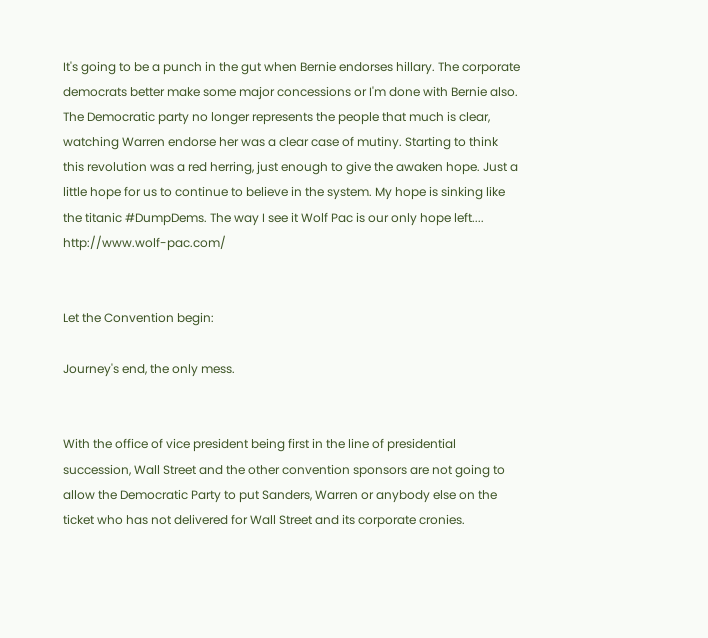It's going to be a punch in the gut when Bernie endorses hillary. The corporate democrats better make some major concessions or I'm done with Bernie also. The Democratic party no longer represents the people that much is clear, watching Warren endorse her was a clear case of mutiny. Starting to think this revolution was a red herring, just enough to give the awaken hope. Just a little hope for us to continue to believe in the system. My hope is sinking like the titanic #DumpDems. The way I see it Wolf Pac is our only hope left.... http://www.wolf-pac.com/


Let the Convention begin:

Journey's end, the only mess.


With the office of vice president being first in the line of presidential succession, Wall Street and the other convention sponsors are not going to allow the Democratic Party to put Sanders, Warren or anybody else on the ticket who has not delivered for Wall Street and its corporate cronies.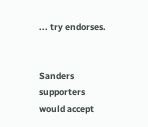... try endorses.


Sanders supporters would accept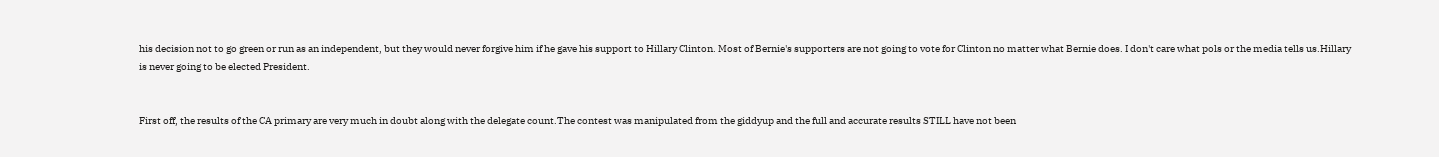his decision not to go green or run as an independent, but they would never forgive him if he gave his support to Hillary Clinton. Most of Bernie's supporters are not going to vote for Clinton no matter what Bernie does. I don't care what pols or the media tells us.Hillary is never going to be elected President.


First off, the results of the CA primary are very much in doubt along with the delegate count.The contest was manipulated from the giddyup and the full and accurate results STILL have not been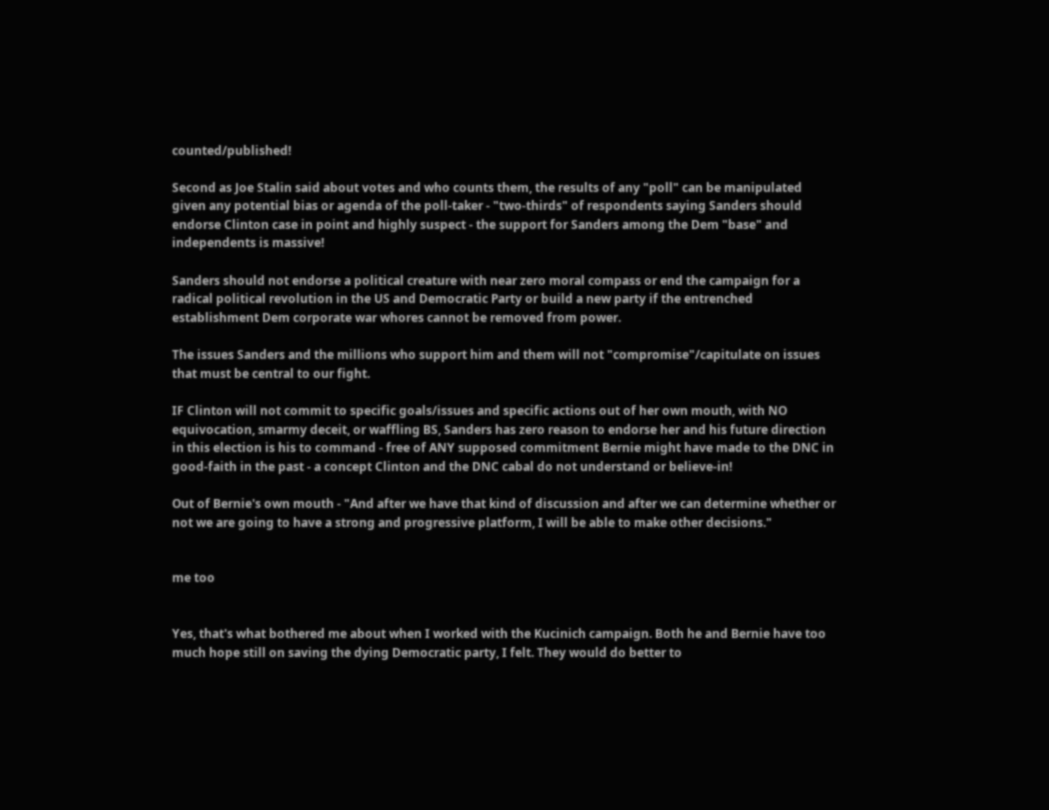counted/published!

Second as Joe Stalin said about votes and who counts them, the results of any "poll" can be manipulated given any potential bias or agenda of the poll-taker - "two-thirds" of respondents saying Sanders should endorse Clinton case in point and highly suspect - the support for Sanders among the Dem "base" and independents is massive!

Sanders should not endorse a political creature with near zero moral compass or end the campaign for a radical political revolution in the US and Democratic Party or build a new party if the entrenched establishment Dem corporate war whores cannot be removed from power.

The issues Sanders and the millions who support him and them will not "compromise"/capitulate on issues that must be central to our fight.

IF Clinton will not commit to specific goals/issues and specific actions out of her own mouth, with NO equivocation, smarmy deceit, or waffling BS, Sanders has zero reason to endorse her and his future direction in this election is his to command - free of ANY supposed commitment Bernie might have made to the DNC in good-faith in the past - a concept Clinton and the DNC cabal do not understand or believe-in!

Out of Bernie's own mouth - "And after we have that kind of discussion and after we can determine whether or not we are going to have a strong and progressive platform, I will be able to make other decisions."


me too


Yes, that's what bothered me about when I worked with the Kucinich campaign. Both he and Bernie have too much hope still on saving the dying Democratic party, I felt. They would do better to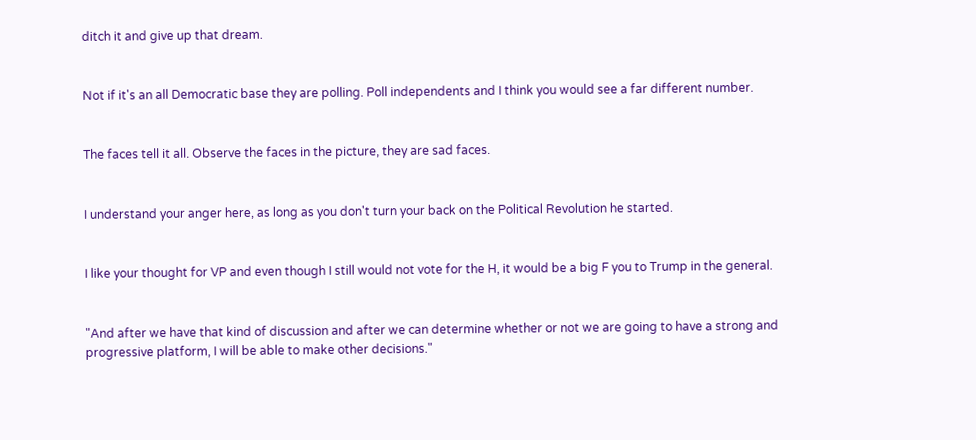ditch it and give up that dream.


Not if it's an all Democratic base they are polling. Poll independents and I think you would see a far different number.


The faces tell it all. Observe the faces in the picture, they are sad faces.


I understand your anger here, as long as you don't turn your back on the Political Revolution he started.


I like your thought for VP and even though I still would not vote for the H, it would be a big F you to Trump in the general.


"And after we have that kind of discussion and after we can determine whether or not we are going to have a strong and progressive platform, I will be able to make other decisions."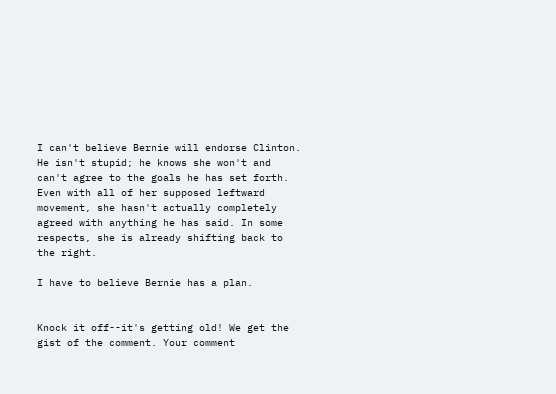I can't believe Bernie will endorse Clinton. He isn't stupid; he knows she won't and can't agree to the goals he has set forth. Even with all of her supposed leftward movement, she hasn't actually completely agreed with anything he has said. In some respects, she is already shifting back to the right.

I have to believe Bernie has a plan.


Knock it off--it's getting old! We get the gist of the comment. Your comment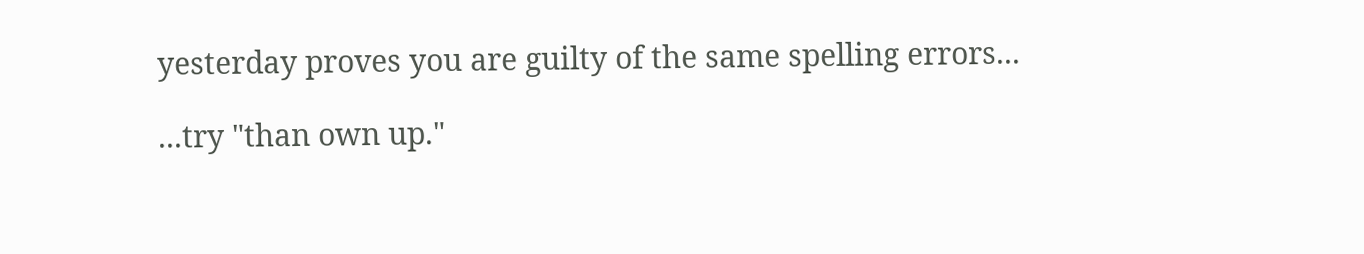yesterday proves you are guilty of the same spelling errors...

...try "than own up."